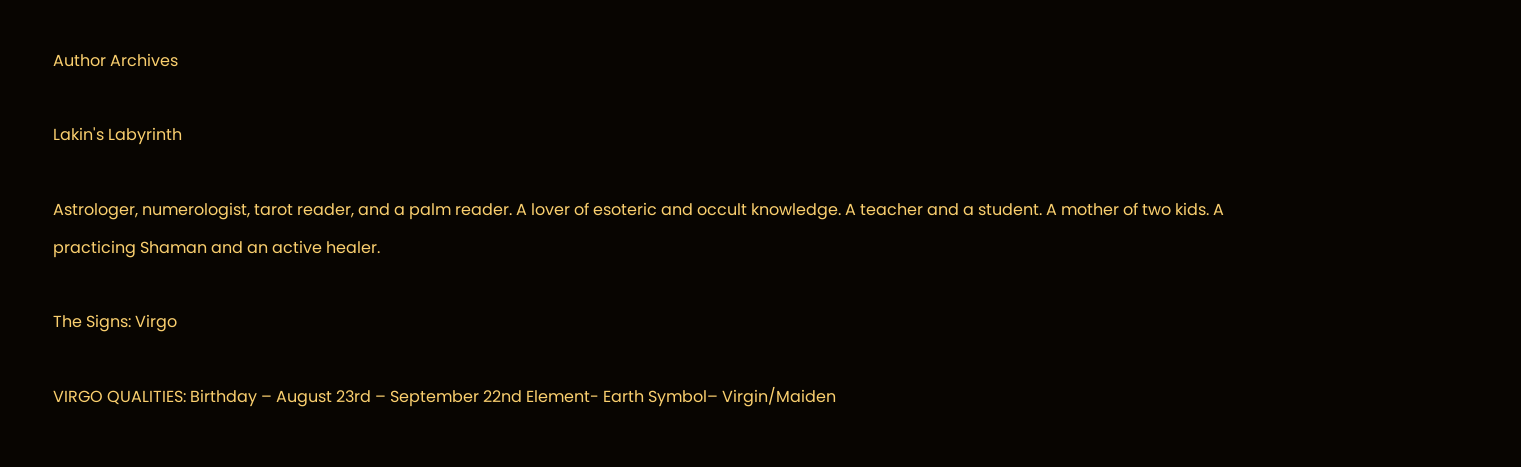Author Archives

Lakin's Labyrinth

Astrologer, numerologist, tarot reader, and a palm reader. A lover of esoteric and occult knowledge. A teacher and a student. A mother of two kids. A practicing Shaman and an active healer.

The Signs: Virgo

VIRGO QUALITIES: Birthday – August 23rd – September 22nd Element- Earth Symbol– Virgin/Maiden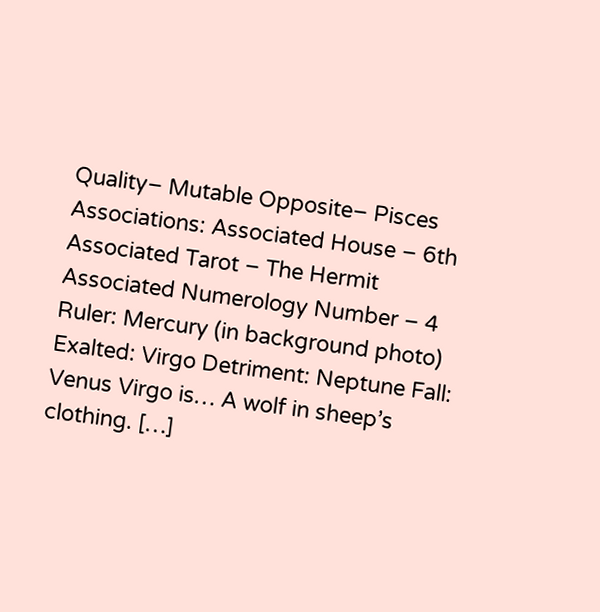Quality– Mutable Opposite– Pisces Associations: Associated House – 6th Associated Tarot – The Hermit Associated Numerology Number – 4 Ruler: Mercury (in background photo) Exalted: Virgo Detriment: Neptune Fall: Venus Virgo is… A wolf in sheep’s clothing. […]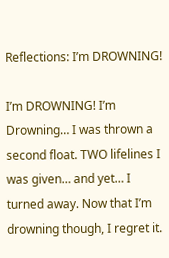Reflections: I’m DROWNING!

I’m DROWNING! I’m Drowning… I was thrown a second float. TWO lifelines I was given… and yet… I turned away. Now that I’m drowning though, I regret it.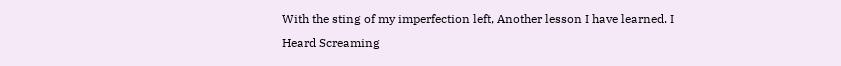With the sting of my imperfection left, Another lesson I have learned. I Heard Screaming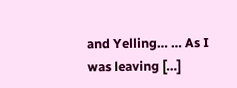and Yelling… … As I was leaving […]